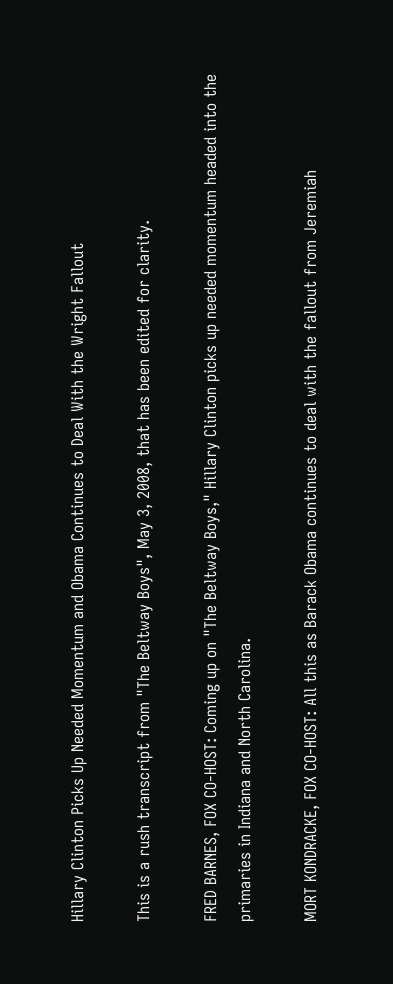Hillary Clinton Picks Up Needed Momentum and Obama Continues to Deal With the Wright Fallout

This is a rush transcript from "The Beltway Boys", May 3, 2008, that has been edited for clarity.

FRED BARNES, FOX CO-HOST: Coming up on "The Beltway Boys," Hillary Clinton picks up needed momentum headed into the primaries in Indiana and North Carolina.

MORT KONDRACKE, FOX CO-HOST: All this as Barack Obama continues to deal with the fallout from Jeremiah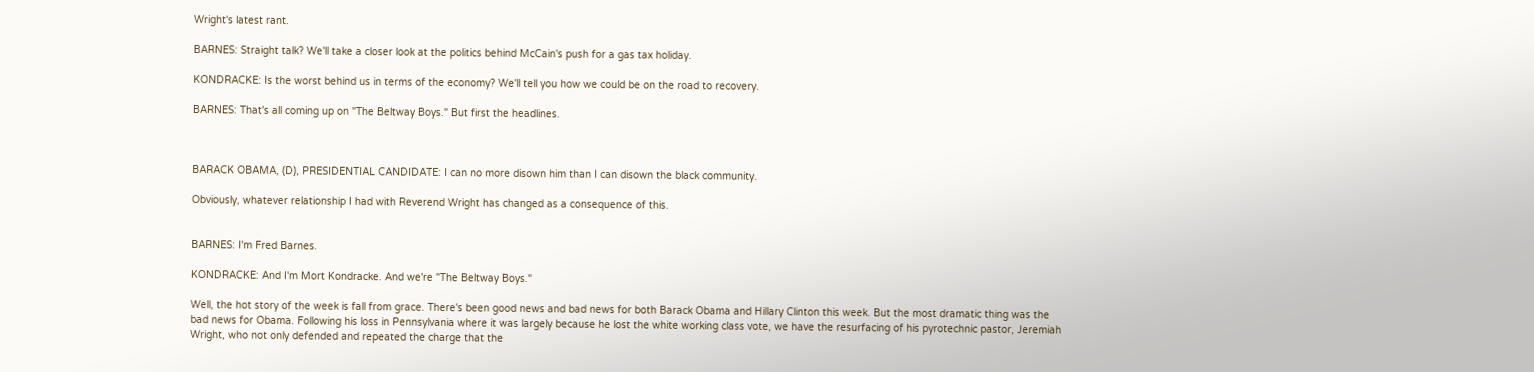Wright's latest rant.

BARNES: Straight talk? We'll take a closer look at the politics behind McCain's push for a gas tax holiday.

KONDRACKE: Is the worst behind us in terms of the economy? We'll tell you how we could be on the road to recovery.

BARNES: That's all coming up on "The Beltway Boys." But first the headlines.



BARACK OBAMA, (D), PRESIDENTIAL CANDIDATE: I can no more disown him than I can disown the black community.

Obviously, whatever relationship I had with Reverend Wright has changed as a consequence of this.


BARNES: I'm Fred Barnes.

KONDRACKE: And I'm Mort Kondracke. And we're "The Beltway Boys."

Well, the hot story of the week is fall from grace. There's been good news and bad news for both Barack Obama and Hillary Clinton this week. But the most dramatic thing was the bad news for Obama. Following his loss in Pennsylvania where it was largely because he lost the white working class vote, we have the resurfacing of his pyrotechnic pastor, Jeremiah Wright, who not only defended and repeated the charge that the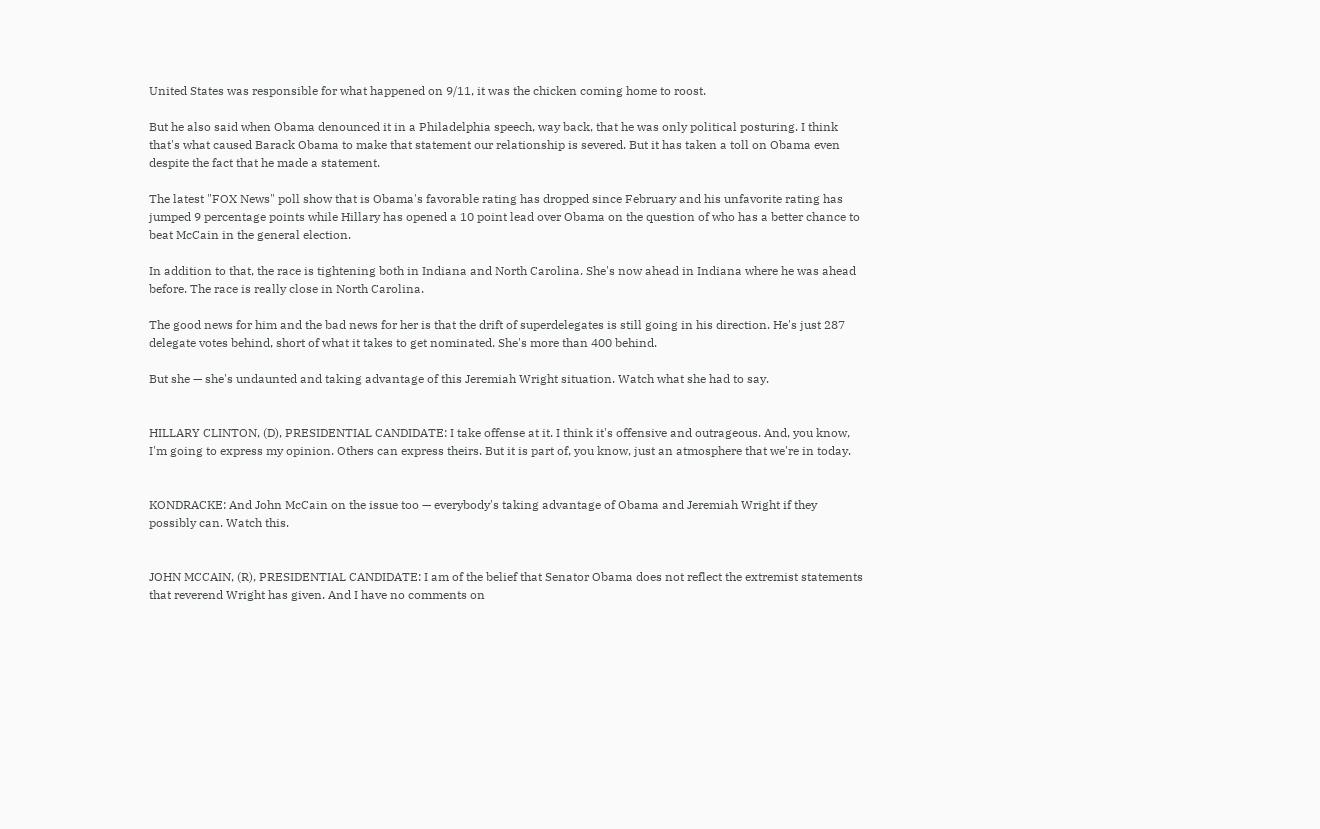United States was responsible for what happened on 9/11, it was the chicken coming home to roost.

But he also said when Obama denounced it in a Philadelphia speech, way back, that he was only political posturing. I think that's what caused Barack Obama to make that statement our relationship is severed. But it has taken a toll on Obama even despite the fact that he made a statement.

The latest "FOX News" poll show that is Obama's favorable rating has dropped since February and his unfavorite rating has jumped 9 percentage points while Hillary has opened a 10 point lead over Obama on the question of who has a better chance to beat McCain in the general election.

In addition to that, the race is tightening both in Indiana and North Carolina. She's now ahead in Indiana where he was ahead before. The race is really close in North Carolina.

The good news for him and the bad news for her is that the drift of superdelegates is still going in his direction. He's just 287 delegate votes behind, short of what it takes to get nominated. She's more than 400 behind.

But she — she's undaunted and taking advantage of this Jeremiah Wright situation. Watch what she had to say.


HILLARY CLINTON, (D), PRESIDENTIAL CANDIDATE: I take offense at it. I think it's offensive and outrageous. And, you know, I'm going to express my opinion. Others can express theirs. But it is part of, you know, just an atmosphere that we're in today.


KONDRACKE: And John McCain on the issue too — everybody's taking advantage of Obama and Jeremiah Wright if they possibly can. Watch this.


JOHN MCCAIN, (R), PRESIDENTIAL CANDIDATE: I am of the belief that Senator Obama does not reflect the extremist statements that reverend Wright has given. And I have no comments on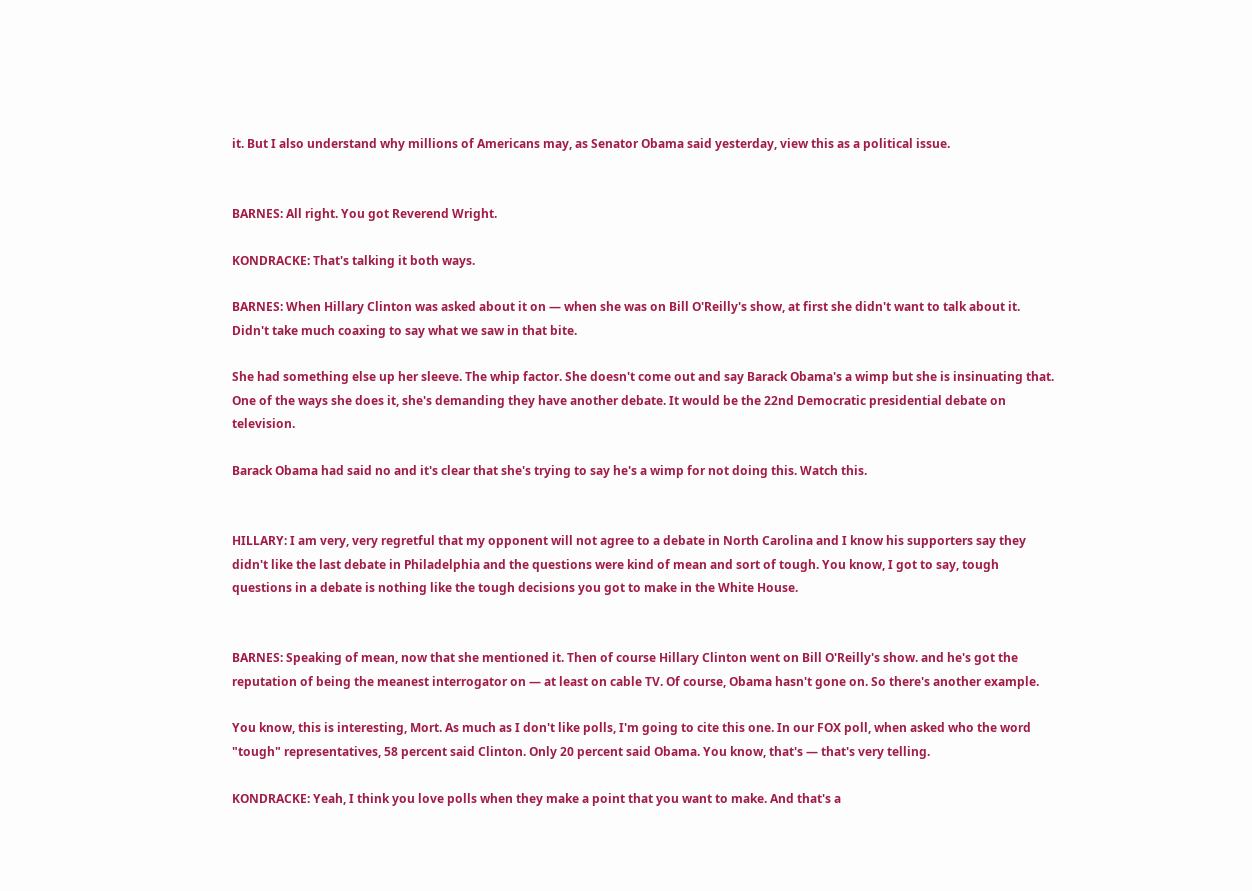it. But I also understand why millions of Americans may, as Senator Obama said yesterday, view this as a political issue.


BARNES: All right. You got Reverend Wright.

KONDRACKE: That's talking it both ways.

BARNES: When Hillary Clinton was asked about it on — when she was on Bill O'Reilly's show, at first she didn't want to talk about it. Didn't take much coaxing to say what we saw in that bite.

She had something else up her sleeve. The whip factor. She doesn't come out and say Barack Obama's a wimp but she is insinuating that. One of the ways she does it, she's demanding they have another debate. It would be the 22nd Democratic presidential debate on television.

Barack Obama had said no and it's clear that she's trying to say he's a wimp for not doing this. Watch this.


HILLARY: I am very, very regretful that my opponent will not agree to a debate in North Carolina and I know his supporters say they didn't like the last debate in Philadelphia and the questions were kind of mean and sort of tough. You know, I got to say, tough questions in a debate is nothing like the tough decisions you got to make in the White House.


BARNES: Speaking of mean, now that she mentioned it. Then of course Hillary Clinton went on Bill O'Reilly's show. and he's got the reputation of being the meanest interrogator on — at least on cable TV. Of course, Obama hasn't gone on. So there's another example.

You know, this is interesting, Mort. As much as I don't like polls, I'm going to cite this one. In our FOX poll, when asked who the word "tough" representatives, 58 percent said Clinton. Only 20 percent said Obama. You know, that's — that's very telling.

KONDRACKE: Yeah, I think you love polls when they make a point that you want to make. And that's a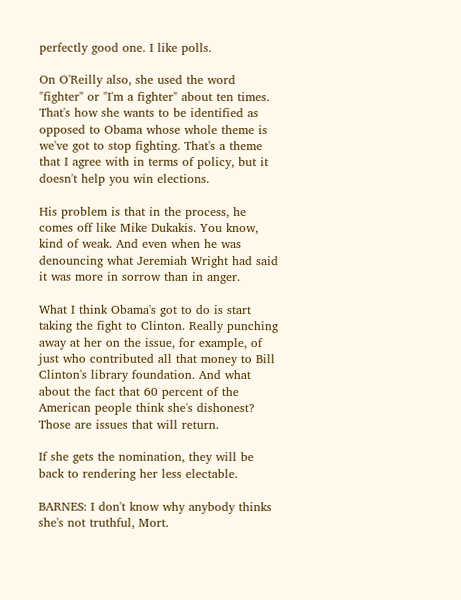perfectly good one. I like polls.

On O'Reilly also, she used the word "fighter" or "I'm a fighter" about ten times. That's how she wants to be identified as opposed to Obama whose whole theme is we've got to stop fighting. That's a theme that I agree with in terms of policy, but it doesn't help you win elections.

His problem is that in the process, he comes off like Mike Dukakis. You know, kind of weak. And even when he was denouncing what Jeremiah Wright had said it was more in sorrow than in anger.

What I think Obama's got to do is start taking the fight to Clinton. Really punching away at her on the issue, for example, of just who contributed all that money to Bill Clinton's library foundation. And what about the fact that 60 percent of the American people think she's dishonest? Those are issues that will return.

If she gets the nomination, they will be back to rendering her less electable.

BARNES: I don't know why anybody thinks she's not truthful, Mort.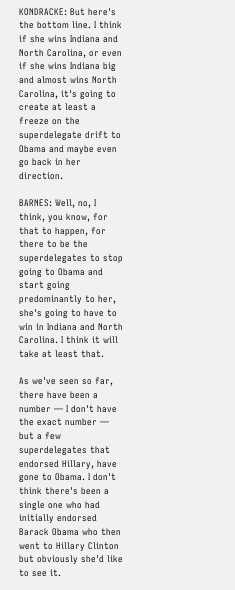KONDRACKE: But here's the bottom line. I think if she wins Indiana and North Carolina, or even if she wins Indiana big and almost wins North Carolina, it's going to create at least a freeze on the superdelegate drift to Obama and maybe even go back in her direction.

BARNES: Well, no, I think, you know, for that to happen, for there to be the superdelegates to stop going to Obama and start going predominantly to her, she's going to have to win in Indiana and North Carolina. I think it will take at least that.

As we've seen so far, there have been a number — I don't have the exact number — but a few superdelegates that endorsed Hillary, have gone to Obama. I don't think there's been a single one who had initially endorsed Barack Obama who then went to Hillary Clinton but obviously she'd like to see it.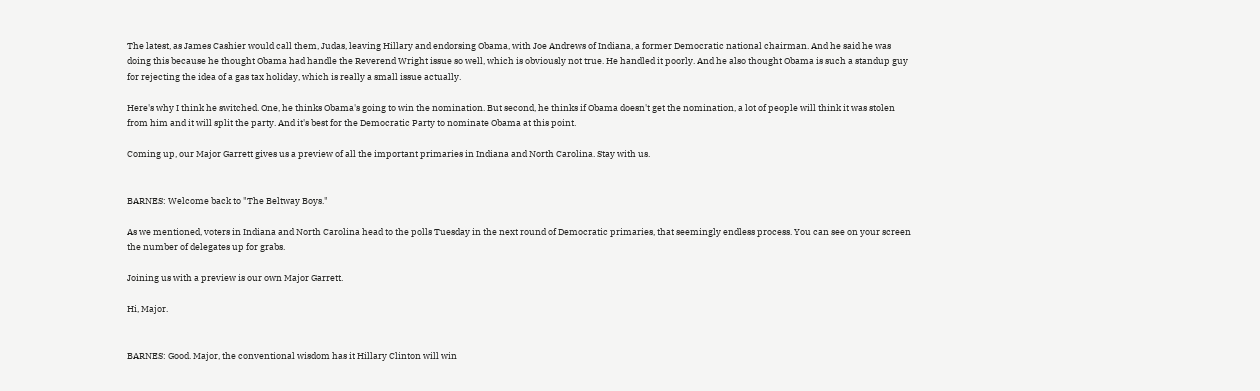The latest, as James Cashier would call them, Judas, leaving Hillary and endorsing Obama, with Joe Andrews of Indiana, a former Democratic national chairman. And he said he was doing this because he thought Obama had handle the Reverend Wright issue so well, which is obviously not true. He handled it poorly. And he also thought Obama is such a standup guy for rejecting the idea of a gas tax holiday, which is really a small issue actually.

Here's why I think he switched. One, he thinks Obama's going to win the nomination. But second, he thinks if Obama doesn't get the nomination, a lot of people will think it was stolen from him and it will split the party. And it's best for the Democratic Party to nominate Obama at this point.

Coming up, our Major Garrett gives us a preview of all the important primaries in Indiana and North Carolina. Stay with us.


BARNES: Welcome back to "The Beltway Boys."

As we mentioned, voters in Indiana and North Carolina head to the polls Tuesday in the next round of Democratic primaries, that seemingly endless process. You can see on your screen the number of delegates up for grabs.

Joining us with a preview is our own Major Garrett.

Hi, Major.


BARNES: Good. Major, the conventional wisdom has it Hillary Clinton will win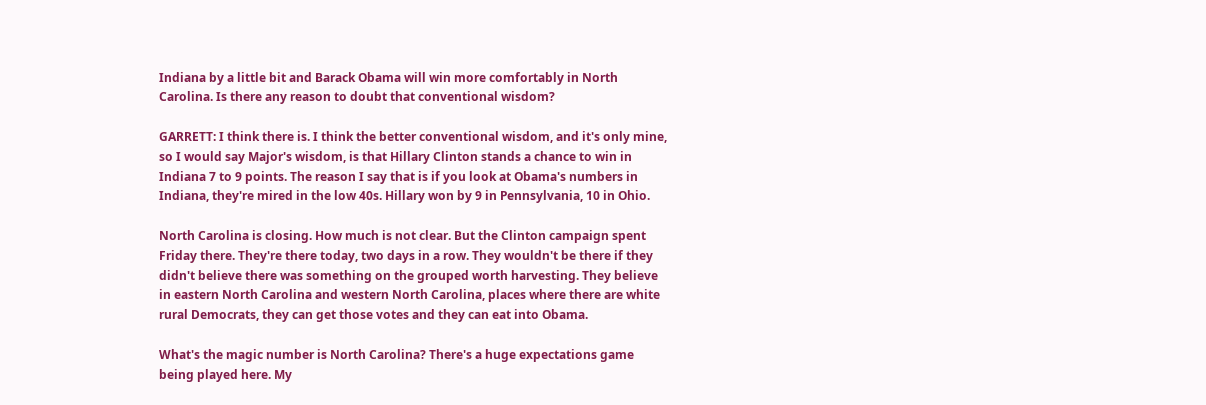Indiana by a little bit and Barack Obama will win more comfortably in North Carolina. Is there any reason to doubt that conventional wisdom?

GARRETT: I think there is. I think the better conventional wisdom, and it's only mine, so I would say Major's wisdom, is that Hillary Clinton stands a chance to win in Indiana 7 to 9 points. The reason I say that is if you look at Obama's numbers in Indiana, they're mired in the low 40s. Hillary won by 9 in Pennsylvania, 10 in Ohio.

North Carolina is closing. How much is not clear. But the Clinton campaign spent Friday there. They're there today, two days in a row. They wouldn't be there if they didn't believe there was something on the grouped worth harvesting. They believe in eastern North Carolina and western North Carolina, places where there are white rural Democrats, they can get those votes and they can eat into Obama.

What's the magic number is North Carolina? There's a huge expectations game being played here. My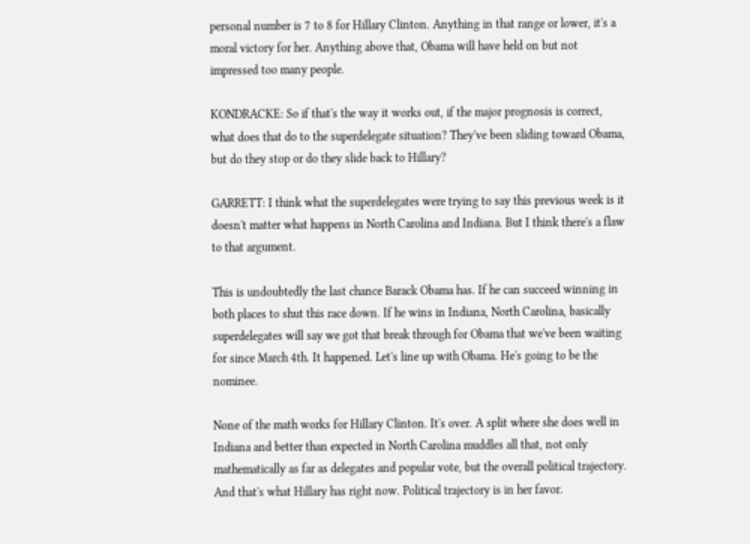personal number is 7 to 8 for Hillary Clinton. Anything in that range or lower, it's a moral victory for her. Anything above that, Obama will have held on but not impressed too many people.

KONDRACKE: So if that's the way it works out, if the major prognosis is correct, what does that do to the superdelegate situation? They've been sliding toward Obama, but do they stop or do they slide back to Hillary?

GARRETT: I think what the superdelegates were trying to say this previous week is it doesn't matter what happens in North Carolina and Indiana. But I think there's a flaw to that argument.

This is undoubtedly the last chance Barack Obama has. If he can succeed winning in both places to shut this race down. If he wins in Indiana, North Carolina, basically superdelegates will say we got that break through for Obama that we've been waiting for since March 4th. It happened. Let's line up with Obama. He's going to be the nominee.

None of the math works for Hillary Clinton. It's over. A split where she does well in Indiana and better than expected in North Carolina muddles all that, not only mathematically as far as delegates and popular vote, but the overall political trajectory. And that's what Hillary has right now. Political trajectory is in her favor.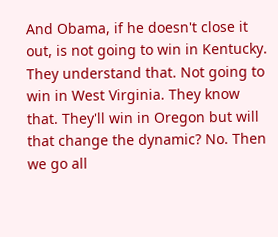And Obama, if he doesn't close it out, is not going to win in Kentucky. They understand that. Not going to win in West Virginia. They know that. They'll win in Oregon but will that change the dynamic? No. Then we go all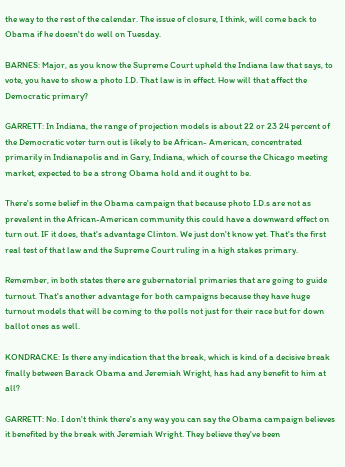the way to the rest of the calendar. The issue of closure, I think, will come back to Obama if he doesn't do well on Tuesday.

BARNES: Major, as you know the Supreme Court upheld the Indiana law that says, to vote, you have to show a photo I.D. That law is in effect. How will that affect the Democratic primary?

GARRETT: In Indiana, the range of projection models is about 22 or 23 24 percent of the Democratic voter turn out is likely to be African- American, concentrated primarily in Indianapolis and in Gary, Indiana, which of course the Chicago meeting market, expected to be a strong Obama hold and it ought to be.

There's some belief in the Obama campaign that because photo I.D.s are not as prevalent in the African-American community this could have a downward effect on turn out. IF it does, that's advantage Clinton. We just don't know yet. That's the first real test of that law and the Supreme Court ruling in a high stakes primary.

Remember, in both states there are gubernatorial primaries that are going to guide turnout. That's another advantage for both campaigns because they have huge turnout models that will be coming to the polls not just for their race but for down ballot ones as well.

KONDRACKE: Is there any indication that the break, which is kind of a decisive break finally between Barack Obama and Jeremiah Wright, has had any benefit to him at all?

GARRETT: No. I don't think there's any way you can say the Obama campaign believes it benefited by the break with Jeremiah Wright. They believe they've been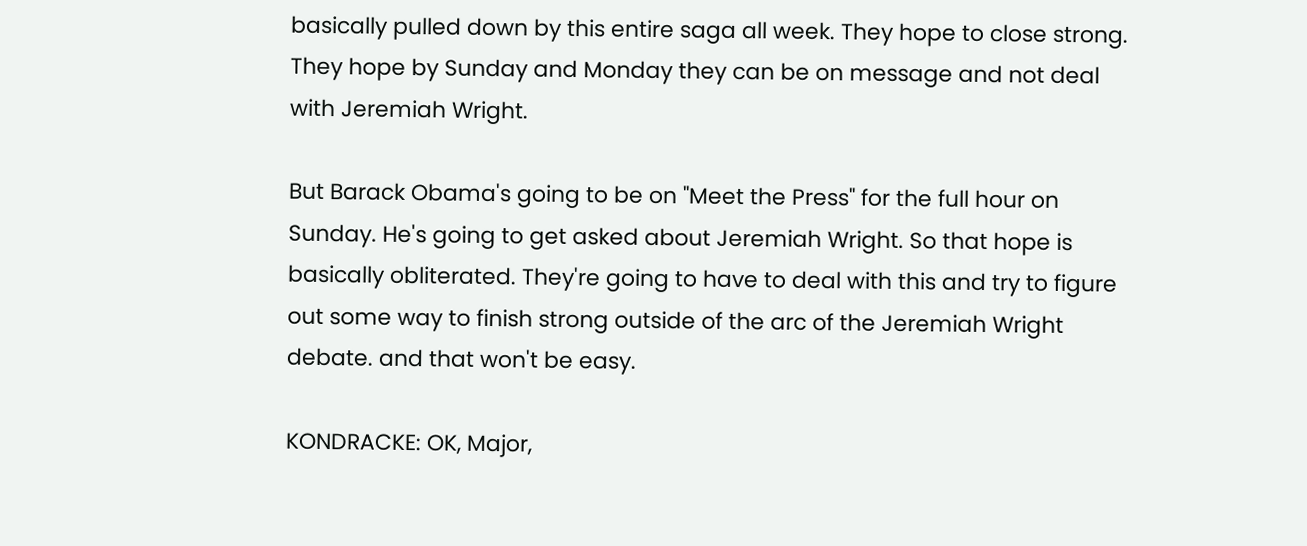basically pulled down by this entire saga all week. They hope to close strong. They hope by Sunday and Monday they can be on message and not deal with Jeremiah Wright.

But Barack Obama's going to be on "Meet the Press" for the full hour on Sunday. He's going to get asked about Jeremiah Wright. So that hope is basically obliterated. They're going to have to deal with this and try to figure out some way to finish strong outside of the arc of the Jeremiah Wright debate. and that won't be easy.

KONDRACKE: OK, Major,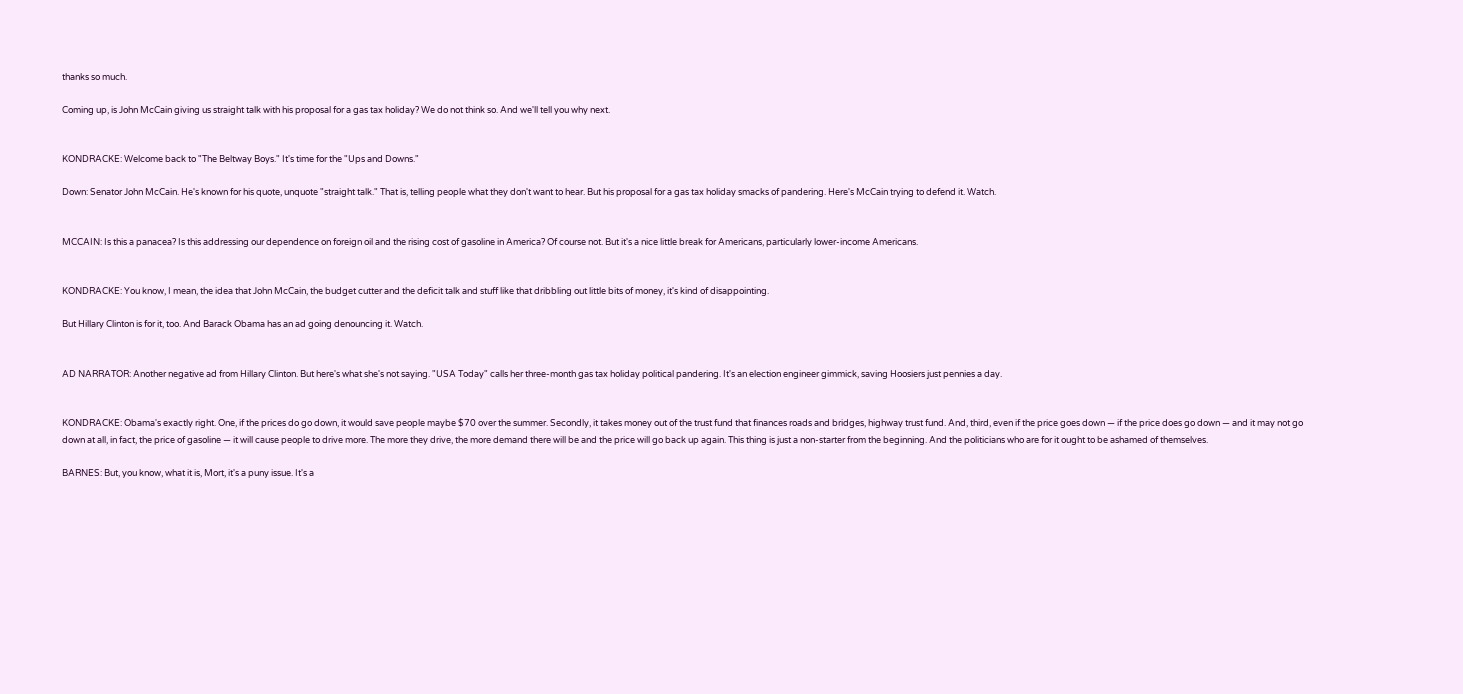thanks so much.

Coming up, is John McCain giving us straight talk with his proposal for a gas tax holiday? We do not think so. And we'll tell you why next.


KONDRACKE: Welcome back to "The Beltway Boys." It's time for the "Ups and Downs."

Down: Senator John McCain. He's known for his quote, unquote "straight talk." That is, telling people what they don't want to hear. But his proposal for a gas tax holiday smacks of pandering. Here's McCain trying to defend it. Watch.


MCCAIN: Is this a panacea? Is this addressing our dependence on foreign oil and the rising cost of gasoline in America? Of course not. But it's a nice little break for Americans, particularly lower-income Americans.


KONDRACKE: You know, I mean, the idea that John McCain, the budget cutter and the deficit talk and stuff like that dribbling out little bits of money, it's kind of disappointing.

But Hillary Clinton is for it, too. And Barack Obama has an ad going denouncing it. Watch.


AD NARRATOR: Another negative ad from Hillary Clinton. But here's what she's not saying. "USA Today" calls her three-month gas tax holiday political pandering. It's an election engineer gimmick, saving Hoosiers just pennies a day.


KONDRACKE: Obama's exactly right. One, if the prices do go down, it would save people maybe $70 over the summer. Secondly, it takes money out of the trust fund that finances roads and bridges, highway trust fund. And, third, even if the price goes down — if the price does go down — and it may not go down at all, in fact, the price of gasoline — it will cause people to drive more. The more they drive, the more demand there will be and the price will go back up again. This thing is just a non-starter from the beginning. And the politicians who are for it ought to be ashamed of themselves.

BARNES: But, you know, what it is, Mort, it's a puny issue. It's a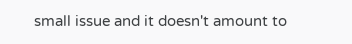small issue and it doesn't amount to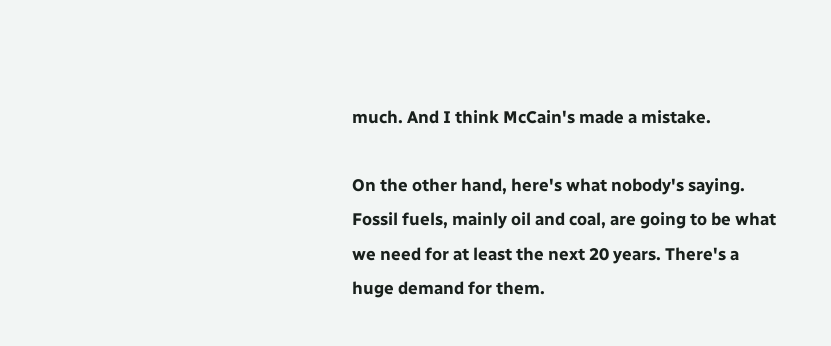much. And I think McCain's made a mistake.

On the other hand, here's what nobody's saying. Fossil fuels, mainly oil and coal, are going to be what we need for at least the next 20 years. There's a huge demand for them.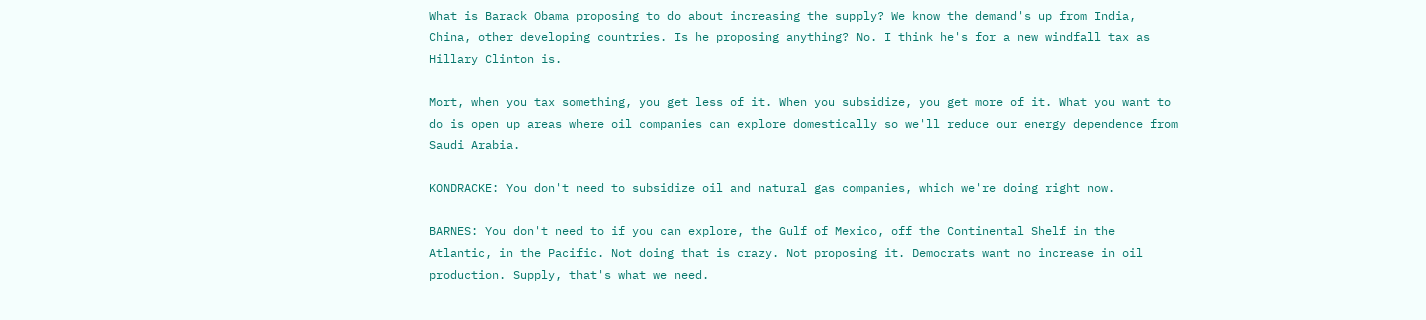What is Barack Obama proposing to do about increasing the supply? We know the demand's up from India, China, other developing countries. Is he proposing anything? No. I think he's for a new windfall tax as Hillary Clinton is.

Mort, when you tax something, you get less of it. When you subsidize, you get more of it. What you want to do is open up areas where oil companies can explore domestically so we'll reduce our energy dependence from Saudi Arabia.

KONDRACKE: You don't need to subsidize oil and natural gas companies, which we're doing right now.

BARNES: You don't need to if you can explore, the Gulf of Mexico, off the Continental Shelf in the Atlantic, in the Pacific. Not doing that is crazy. Not proposing it. Democrats want no increase in oil production. Supply, that's what we need.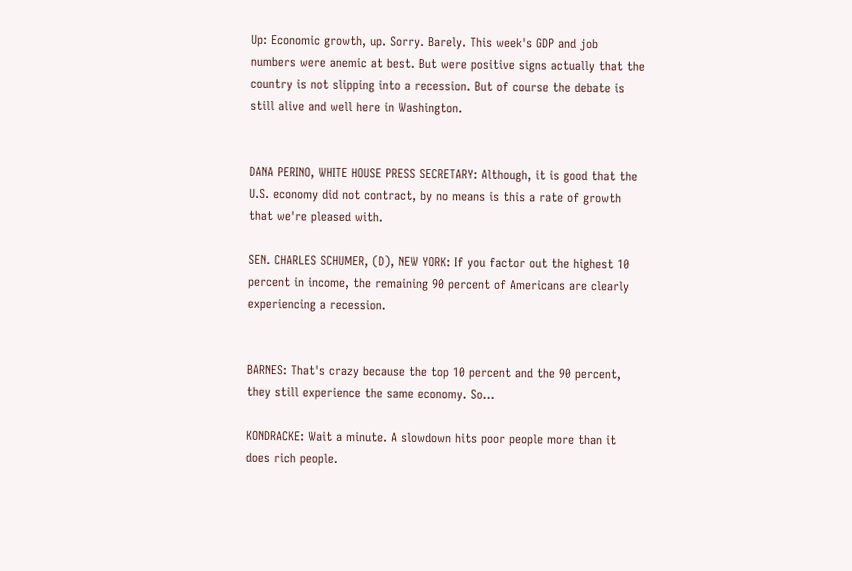Up: Economic growth, up. Sorry. Barely. This week's GDP and job numbers were anemic at best. But were positive signs actually that the country is not slipping into a recession. But of course the debate is still alive and well here in Washington.


DANA PERINO, WHITE HOUSE PRESS SECRETARY: Although, it is good that the U.S. economy did not contract, by no means is this a rate of growth that we're pleased with.

SEN. CHARLES SCHUMER, (D), NEW YORK: If you factor out the highest 10 percent in income, the remaining 90 percent of Americans are clearly experiencing a recession.


BARNES: That's crazy because the top 10 percent and the 90 percent, they still experience the same economy. So...

KONDRACKE: Wait a minute. A slowdown hits poor people more than it does rich people.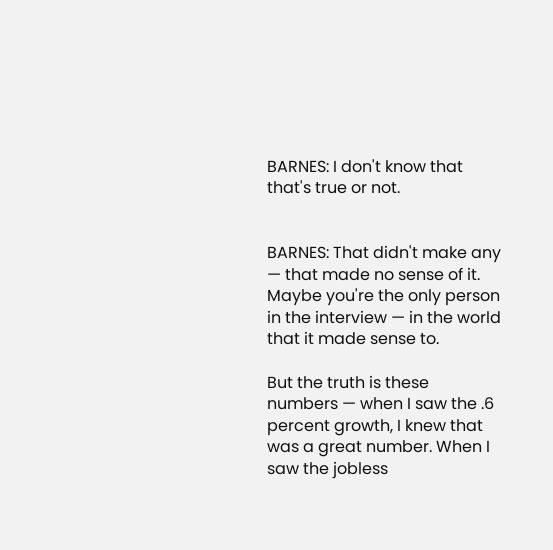BARNES: I don't know that that's true or not.


BARNES: That didn't make any — that made no sense of it. Maybe you're the only person in the interview — in the world that it made sense to.

But the truth is these numbers — when I saw the .6 percent growth, I knew that was a great number. When I saw the jobless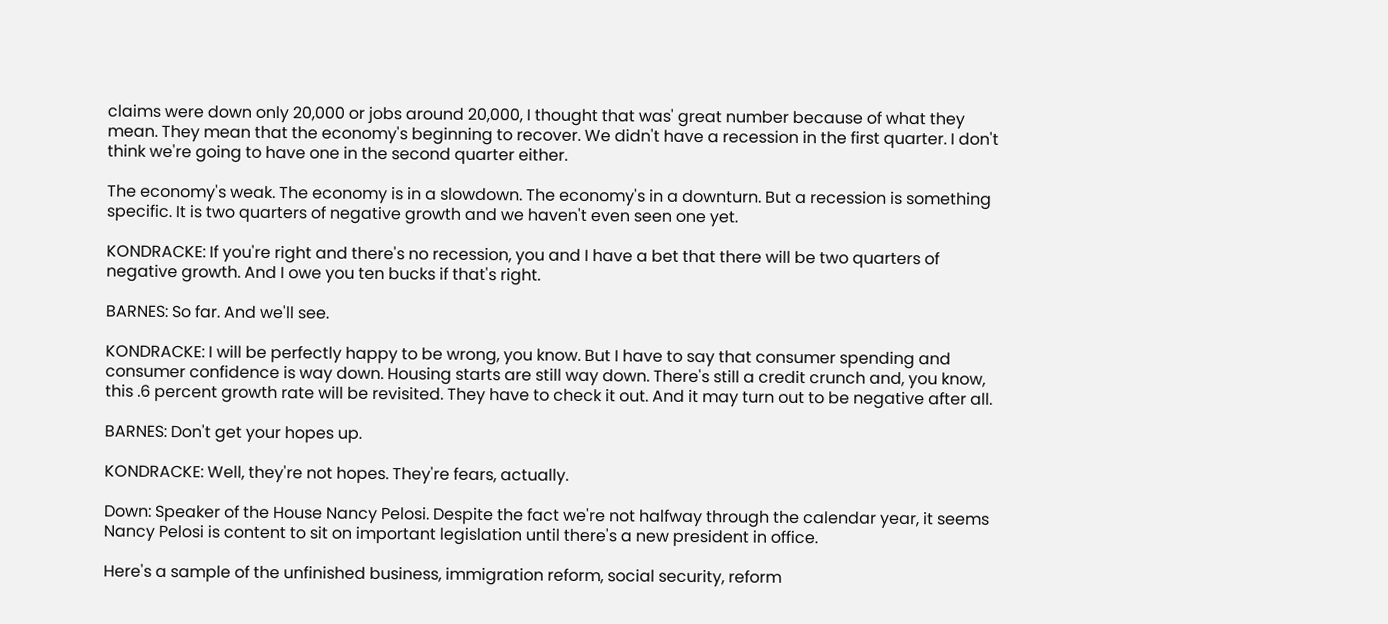claims were down only 20,000 or jobs around 20,000, I thought that was' great number because of what they mean. They mean that the economy's beginning to recover. We didn't have a recession in the first quarter. I don't think we're going to have one in the second quarter either.

The economy's weak. The economy is in a slowdown. The economy's in a downturn. But a recession is something specific. It is two quarters of negative growth and we haven't even seen one yet.

KONDRACKE: If you're right and there's no recession, you and I have a bet that there will be two quarters of negative growth. And I owe you ten bucks if that's right.

BARNES: So far. And we'll see.

KONDRACKE: I will be perfectly happy to be wrong, you know. But I have to say that consumer spending and consumer confidence is way down. Housing starts are still way down. There's still a credit crunch and, you know, this .6 percent growth rate will be revisited. They have to check it out. And it may turn out to be negative after all.

BARNES: Don't get your hopes up.

KONDRACKE: Well, they're not hopes. They're fears, actually.

Down: Speaker of the House Nancy Pelosi. Despite the fact we're not halfway through the calendar year, it seems Nancy Pelosi is content to sit on important legislation until there's a new president in office.

Here's a sample of the unfinished business, immigration reform, social security, reform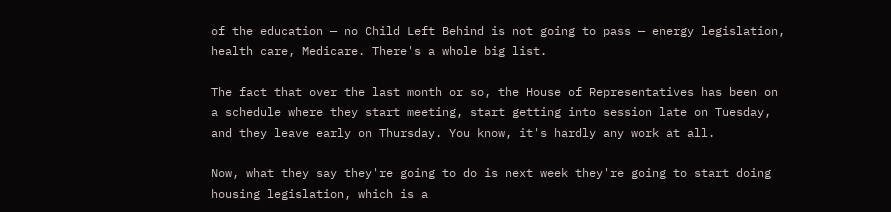of the education — no Child Left Behind is not going to pass — energy legislation, health care, Medicare. There's a whole big list.

The fact that over the last month or so, the House of Representatives has been on a schedule where they start meeting, start getting into session late on Tuesday, and they leave early on Thursday. You know, it's hardly any work at all.

Now, what they say they're going to do is next week they're going to start doing housing legislation, which is a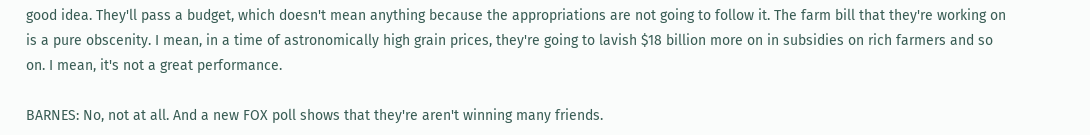good idea. They'll pass a budget, which doesn't mean anything because the appropriations are not going to follow it. The farm bill that they're working on is a pure obscenity. I mean, in a time of astronomically high grain prices, they're going to lavish $18 billion more on in subsidies on rich farmers and so on. I mean, it's not a great performance.

BARNES: No, not at all. And a new FOX poll shows that they're aren't winning many friends.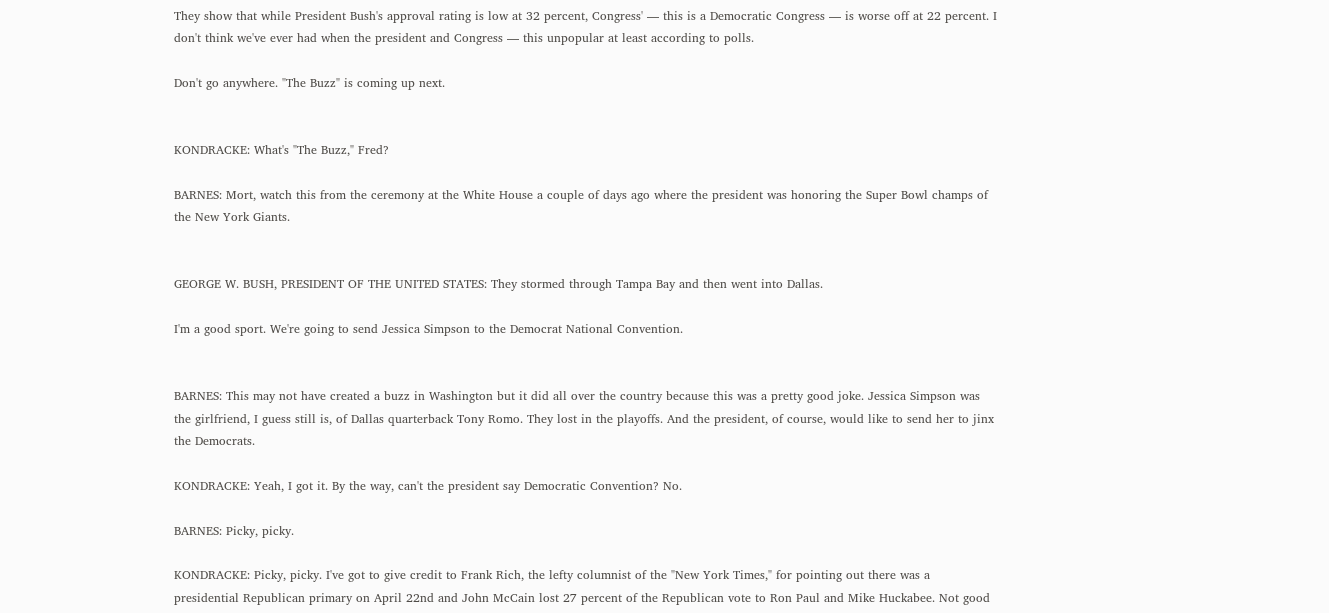They show that while President Bush's approval rating is low at 32 percent, Congress' — this is a Democratic Congress — is worse off at 22 percent. I don't think we've ever had when the president and Congress — this unpopular at least according to polls.

Don't go anywhere. "The Buzz" is coming up next.


KONDRACKE: What's "The Buzz," Fred?

BARNES: Mort, watch this from the ceremony at the White House a couple of days ago where the president was honoring the Super Bowl champs of the New York Giants.


GEORGE W. BUSH, PRESIDENT OF THE UNITED STATES: They stormed through Tampa Bay and then went into Dallas.

I'm a good sport. We're going to send Jessica Simpson to the Democrat National Convention.


BARNES: This may not have created a buzz in Washington but it did all over the country because this was a pretty good joke. Jessica Simpson was the girlfriend, I guess still is, of Dallas quarterback Tony Romo. They lost in the playoffs. And the president, of course, would like to send her to jinx the Democrats.

KONDRACKE: Yeah, I got it. By the way, can't the president say Democratic Convention? No.

BARNES: Picky, picky.

KONDRACKE: Picky, picky. I've got to give credit to Frank Rich, the lefty columnist of the "New York Times," for pointing out there was a presidential Republican primary on April 22nd and John McCain lost 27 percent of the Republican vote to Ron Paul and Mike Huckabee. Not good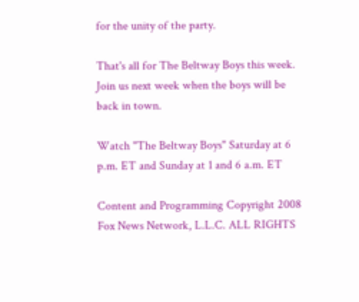for the unity of the party.

That's all for The Beltway Boys this week. Join us next week when the boys will be back in town.

Watch "The Beltway Boys" Saturday at 6 p.m. ET and Sunday at 1 and 6 a.m. ET

Content and Programming Copyright 2008 Fox News Network, L.L.C. ALL RIGHTS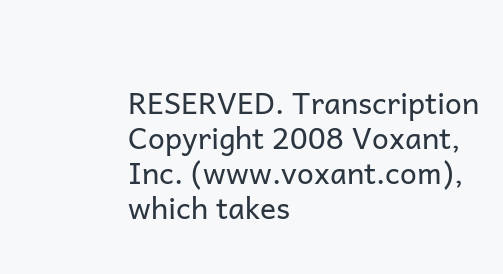RESERVED. Transcription Copyright 2008 Voxant, Inc. (www.voxant.com), which takes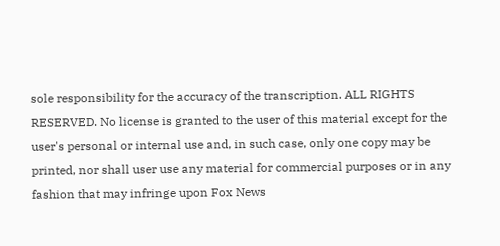sole responsibility for the accuracy of the transcription. ALL RIGHTS RESERVED. No license is granted to the user of this material except for the user's personal or internal use and, in such case, only one copy may be printed, nor shall user use any material for commercial purposes or in any fashion that may infringe upon Fox News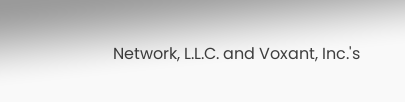Network, L.L.C. and Voxant, Inc.'s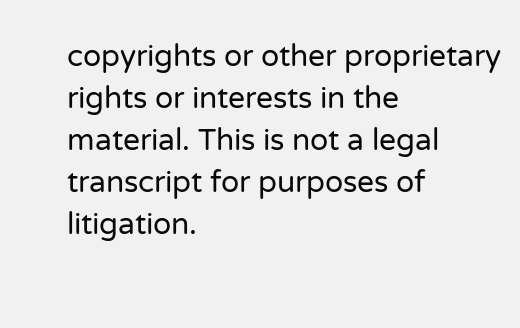copyrights or other proprietary rights or interests in the material. This is not a legal transcript for purposes of litigation.